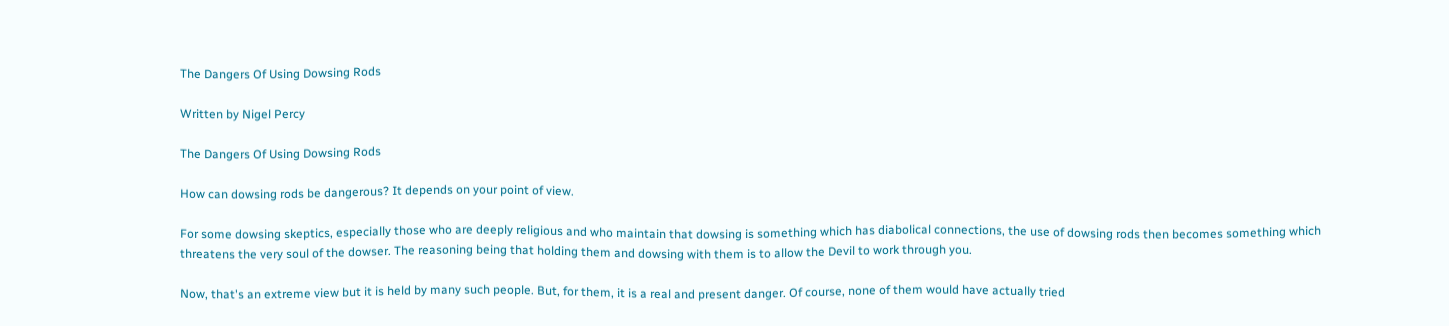The Dangers Of Using Dowsing Rods

Written by Nigel Percy

The Dangers Of Using Dowsing Rods

How can dowsing rods be dangerous? It depends on your point of view.

For some dowsing skeptics, especially those who are deeply religious and who maintain that dowsing is something which has diabolical connections, the use of dowsing rods then becomes something which threatens the very soul of the dowser. The reasoning being that holding them and dowsing with them is to allow the Devil to work through you.

Now, that's an extreme view but it is held by many such people. But, for them, it is a real and present danger. Of course, none of them would have actually tried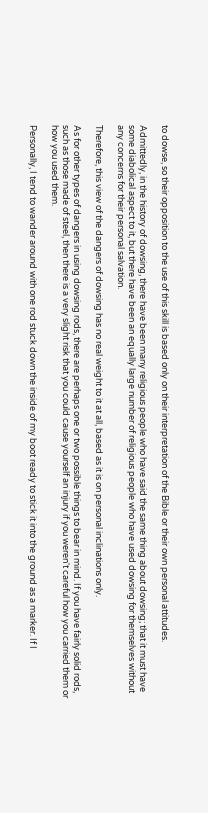to dowse, so their opposition to the use of this skill is based only on their interpretation of the Bible or their own personal attitudes.

Admittedly, in the history of dowsing, there have been many religious people who have said the same thing about dowsing; that it must have some diabolical aspect to it, but there have been an equally large number of religious people who have used dowsing for themselves without any concerns for their personal salvation.

Therefore, this view of the dangers of dowsing has no real weight to it at all, based as it is on personal inclinations only.

As for other types of dangers in using dowsing rods, there are perhaps one or two possible things to bear in mind. If you have fairly solid rods, such as those made of steel, then there is a very slight risk that you could cause yourself an injury if you weren't careful how you carried them or how you used them.

Personally, I tend to wander around with one rod stuck down the inside of my boot ready to stick it into the ground as a marker. If I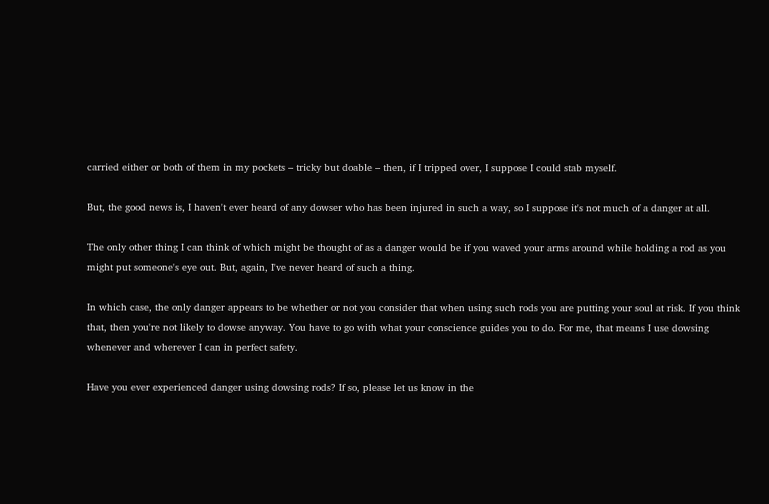carried either or both of them in my pockets – tricky but doable – then, if I tripped over, I suppose I could stab myself.

But, the good news is, I haven't ever heard of any dowser who has been injured in such a way, so I suppose it's not much of a danger at all.

The only other thing I can think of which might be thought of as a danger would be if you waved your arms around while holding a rod as you might put someone's eye out. But, again, I've never heard of such a thing.

In which case, the only danger appears to be whether or not you consider that when using such rods you are putting your soul at risk. If you think that, then you're not likely to dowse anyway. You have to go with what your conscience guides you to do. For me, that means I use dowsing whenever and wherever I can in perfect safety.

Have you ever experienced danger using dowsing rods? If so, please let us know in the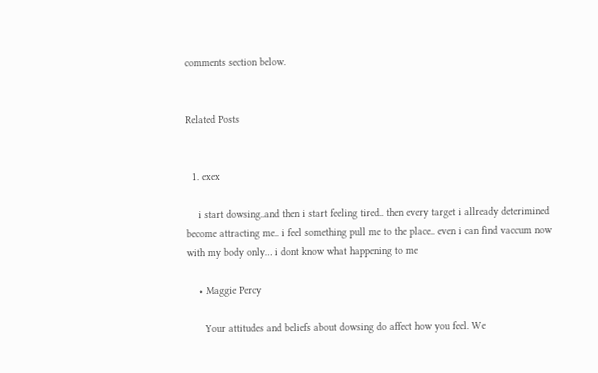comments section below.


Related Posts


  1. exex

    i start dowsing..and then i start feeling tired.. then every target i allready deterimined become attracting me.. i feel something pull me to the place.. even i can find vaccum now with my body only… i dont know what happening to me

    • Maggie Percy

      Your attitudes and beliefs about dowsing do affect how you feel. We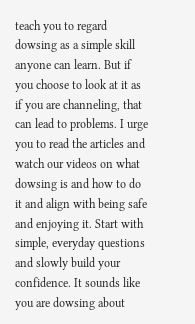teach you to regard dowsing as a simple skill anyone can learn. But if you choose to look at it as if you are channeling, that can lead to problems. I urge you to read the articles and watch our videos on what dowsing is and how to do it and align with being safe and enjoying it. Start with simple, everyday questions and slowly build your confidence. It sounds like you are dowsing about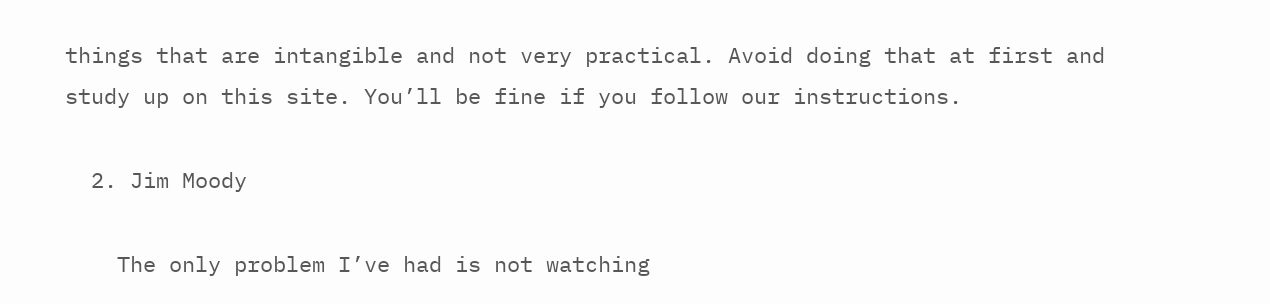things that are intangible and not very practical. Avoid doing that at first and study up on this site. You’ll be fine if you follow our instructions.

  2. Jim Moody

    The only problem I’ve had is not watching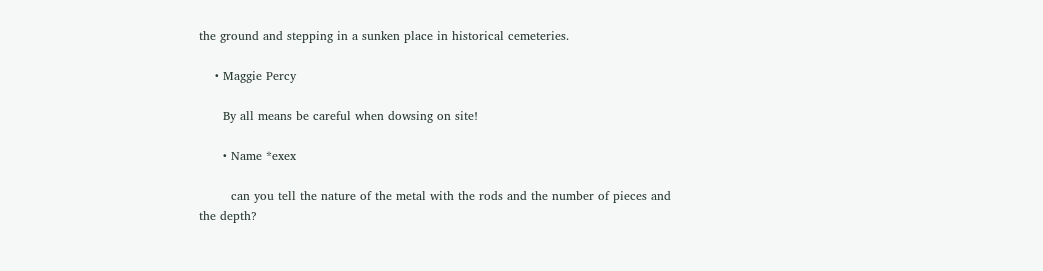the ground and stepping in a sunken place in historical cemeteries.

    • Maggie Percy

      By all means be careful when dowsing on site!

      • Name *exex

        can you tell the nature of the metal with the rods and the number of pieces and the depth?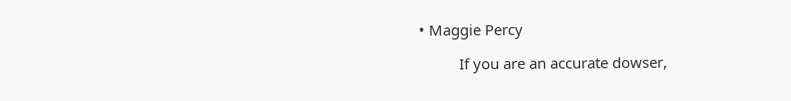• Maggie Percy

          If you are an accurate dowser,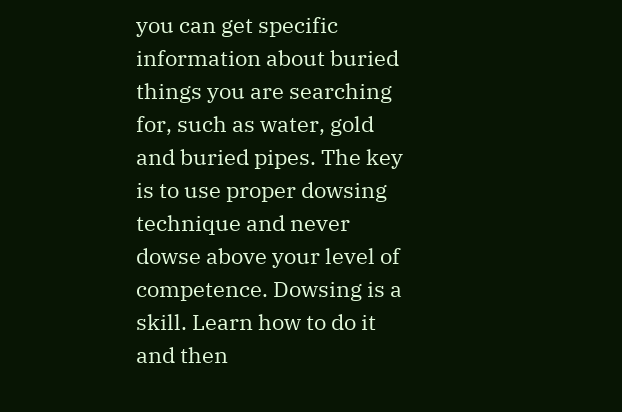you can get specific information about buried things you are searching for, such as water, gold and buried pipes. The key is to use proper dowsing technique and never dowse above your level of competence. Dowsing is a skill. Learn how to do it and then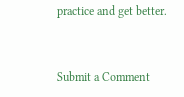practice and get better.


Submit a Comment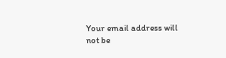Your email address will not be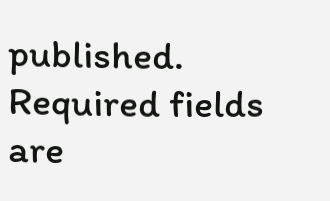published. Required fields are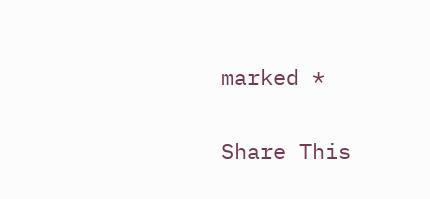marked *

Share This